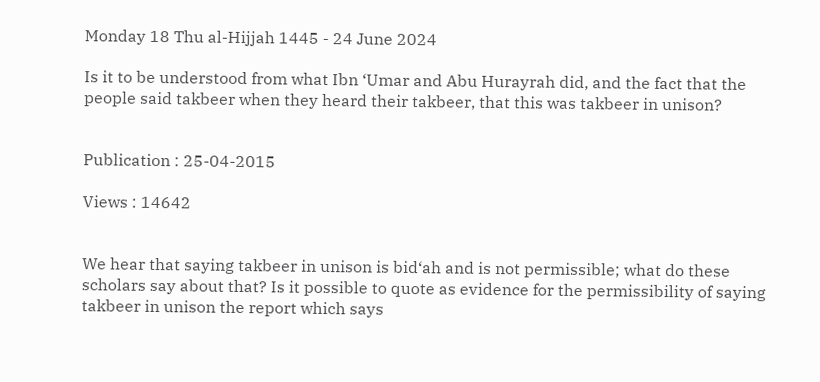Monday 18 Thu al-Hijjah 1445 - 24 June 2024

Is it to be understood from what Ibn ‘Umar and Abu Hurayrah did, and the fact that the people said takbeer when they heard their takbeer, that this was takbeer in unison?


Publication : 25-04-2015

Views : 14642


We hear that saying takbeer in unison is bid‘ah and is not permissible; what do these scholars say about that? Is it possible to quote as evidence for the permissibility of saying takbeer in unison the report which says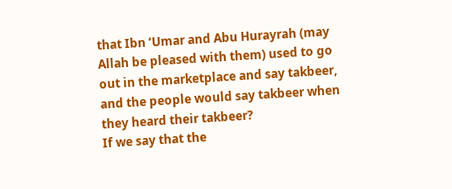that Ibn ‘Umar and Abu Hurayrah (may Allah be pleased with them) used to go out in the marketplace and say takbeer, and the people would say takbeer when they heard their takbeer?
If we say that the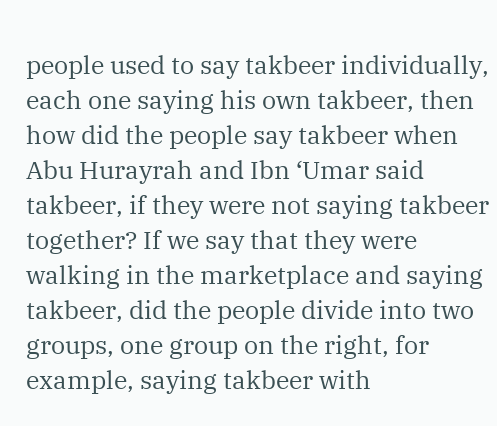people used to say takbeer individually, each one saying his own takbeer, then how did the people say takbeer when Abu Hurayrah and Ibn ‘Umar said takbeer, if they were not saying takbeer together? If we say that they were walking in the marketplace and saying takbeer, did the people divide into two groups, one group on the right, for example, saying takbeer with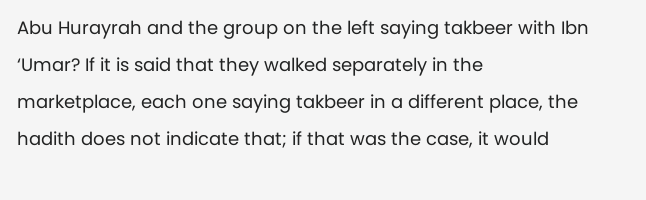Abu Hurayrah and the group on the left saying takbeer with Ibn ‘Umar? If it is said that they walked separately in the marketplace, each one saying takbeer in a different place, the hadith does not indicate that; if that was the case, it would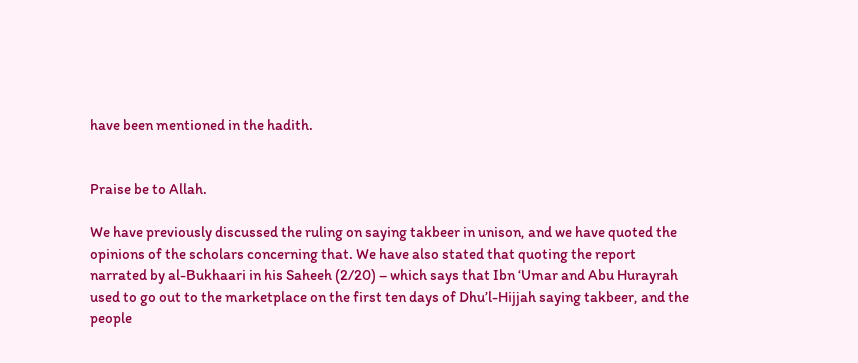have been mentioned in the hadith.


Praise be to Allah.

We have previously discussed the ruling on saying takbeer in unison, and we have quoted the opinions of the scholars concerning that. We have also stated that quoting the report narrated by al-Bukhaari in his Saheeh (2/20) – which says that Ibn ‘Umar and Abu Hurayrah used to go out to the marketplace on the first ten days of Dhu’l-Hijjah saying takbeer, and the people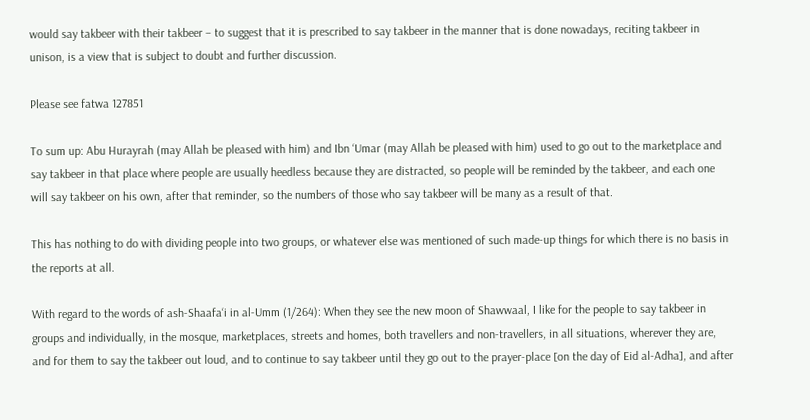would say takbeer with their takbeer – to suggest that it is prescribed to say takbeer in the manner that is done nowadays, reciting takbeer in unison, is a view that is subject to doubt and further discussion.

Please see fatwa 127851

To sum up: Abu Hurayrah (may Allah be pleased with him) and Ibn ‘Umar (may Allah be pleased with him) used to go out to the marketplace and say takbeer in that place where people are usually heedless because they are distracted, so people will be reminded by the takbeer, and each one will say takbeer on his own, after that reminder, so the numbers of those who say takbeer will be many as a result of that.

This has nothing to do with dividing people into two groups, or whatever else was mentioned of such made-up things for which there is no basis in the reports at all.

With regard to the words of ash-Shaafa‘i in al-Umm (1/264): When they see the new moon of Shawwaal, I like for the people to say takbeer in groups and individually, in the mosque, marketplaces, streets and homes, both travellers and non-travellers, in all situations, wherever they are, and for them to say the takbeer out loud, and to continue to say takbeer until they go out to the prayer-place [on the day of Eid al-Adha], and after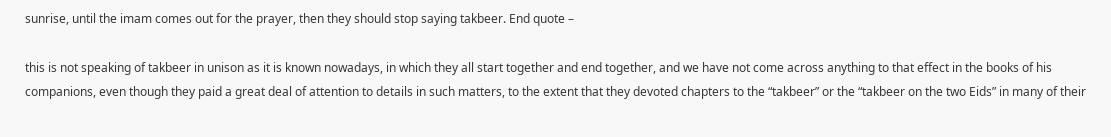sunrise, until the imam comes out for the prayer, then they should stop saying takbeer. End quote –

this is not speaking of takbeer in unison as it is known nowadays, in which they all start together and end together, and we have not come across anything to that effect in the books of his companions, even though they paid a great deal of attention to details in such matters, to the extent that they devoted chapters to the “takbeer” or the “takbeer on the two Eids” in many of their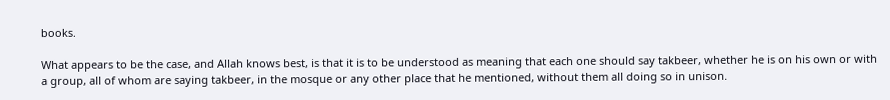books.

What appears to be the case, and Allah knows best, is that it is to be understood as meaning that each one should say takbeer, whether he is on his own or with a group, all of whom are saying takbeer, in the mosque or any other place that he mentioned, without them all doing so in unison.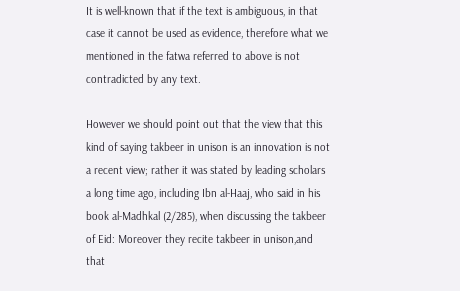It is well-known that if the text is ambiguous, in that case it cannot be used as evidence, therefore what we mentioned in the fatwa referred to above is not contradicted by any text.

However we should point out that the view that this kind of saying takbeer in unison is an innovation is not a recent view; rather it was stated by leading scholars a long time ago, including Ibn al-Haaj, who said in his book al-Madhkal (2/285), when discussing the takbeer of Eid: Moreover they recite takbeer in unison,and that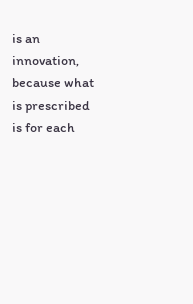is an innovation, because what is prescribed is for each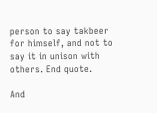person to say takbeer for himself, and not to say it in unison with others. End quote.

And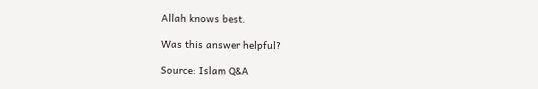Allah knows best.

Was this answer helpful?

Source: Islam Q&A